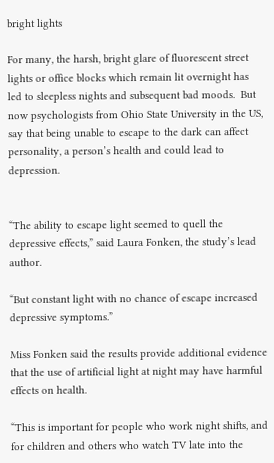bright lights

For many, the harsh, bright glare of fluorescent street lights or office blocks which remain lit overnight has led to sleepless nights and subsequent bad moods.  But now psychologists from Ohio State University in the US, say that being unable to escape to the dark can affect personality, a person’s health and could lead to depression.


“The ability to escape light seemed to quell the depressive effects,” said Laura Fonken, the study’s lead author.

“But constant light with no chance of escape increased depressive symptoms.”

Miss Fonken said the results provide additional evidence that the use of artificial light at night may have harmful effects on health.

“This is important for people who work night shifts, and for children and others who watch TV late into the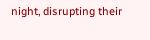night, disrupting their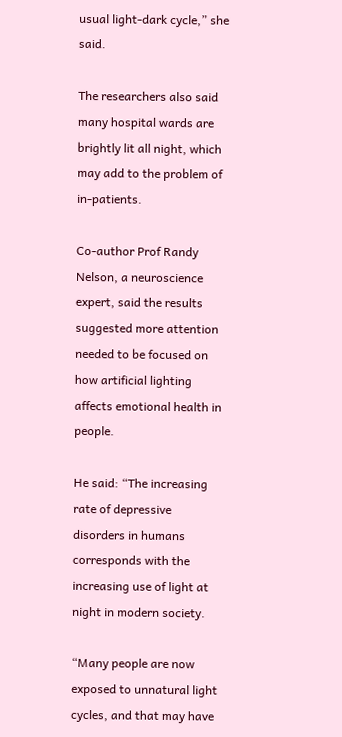usual light-dark cycle,” she said.

The researchers also said many hospital wards are brightly lit all night, which may add to the problem of in-patients.

Co-author Prof Randy Nelson, a neuroscience expert, said the results suggested more attention needed to be focused on how artificial lighting affects emotional health in people.

He said: “The increasing rate of depressive disorders in humans corresponds with the increasing use of light at night in modern society.

“Many people are now exposed to unnatural light cycles, and that may have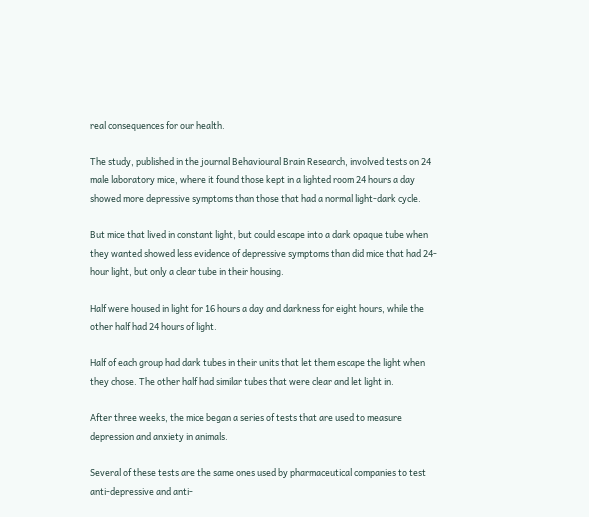real consequences for our health.

The study, published in the journal Behavioural Brain Research, involved tests on 24 male laboratory mice, where it found those kept in a lighted room 24 hours a day showed more depressive symptoms than those that had a normal light-dark cycle.

But mice that lived in constant light, but could escape into a dark opaque tube when they wanted showed less evidence of depressive symptoms than did mice that had 24-hour light, but only a clear tube in their housing.

Half were housed in light for 16 hours a day and darkness for eight hours, while the other half had 24 hours of light.

Half of each group had dark tubes in their units that let them escape the light when they chose. The other half had similar tubes that were clear and let light in.

After three weeks, the mice began a series of tests that are used to measure depression and anxiety in animals.

Several of these tests are the same ones used by pharmaceutical companies to test anti-depressive and anti-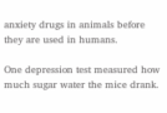anxiety drugs in animals before they are used in humans.

One depression test measured how much sugar water the mice drank.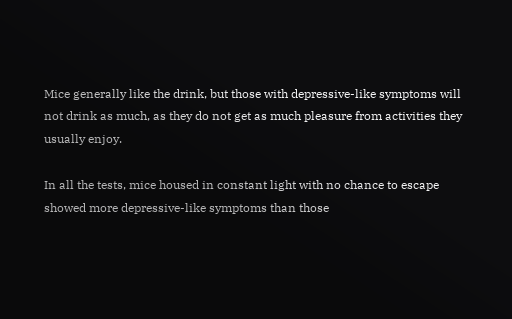Mice generally like the drink, but those with depressive-like symptoms will not drink as much, as they do not get as much pleasure from activities they usually enjoy.

In all the tests, mice housed in constant light with no chance to escape showed more depressive-like symptoms than those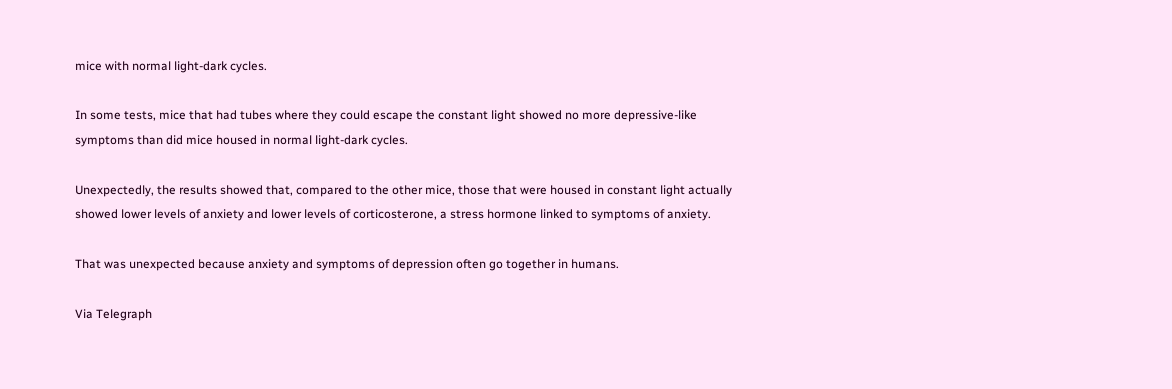mice with normal light-dark cycles.

In some tests, mice that had tubes where they could escape the constant light showed no more depressive-like symptoms than did mice housed in normal light-dark cycles.

Unexpectedly, the results showed that, compared to the other mice, those that were housed in constant light actually showed lower levels of anxiety and lower levels of corticosterone, a stress hormone linked to symptoms of anxiety.

That was unexpected because anxiety and symptoms of depression often go together in humans.

Via Telegraph